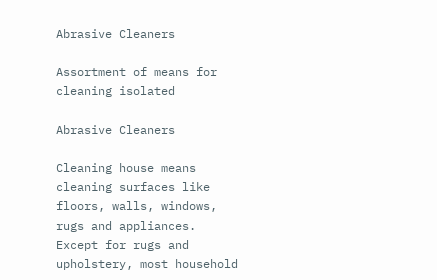Abrasive Cleaners

Assortment of means for cleaning isolated

Abrasive Cleaners

Cleaning house means cleaning surfaces like floors, walls, windows, rugs and appliances. Except for rugs and upholstery, most household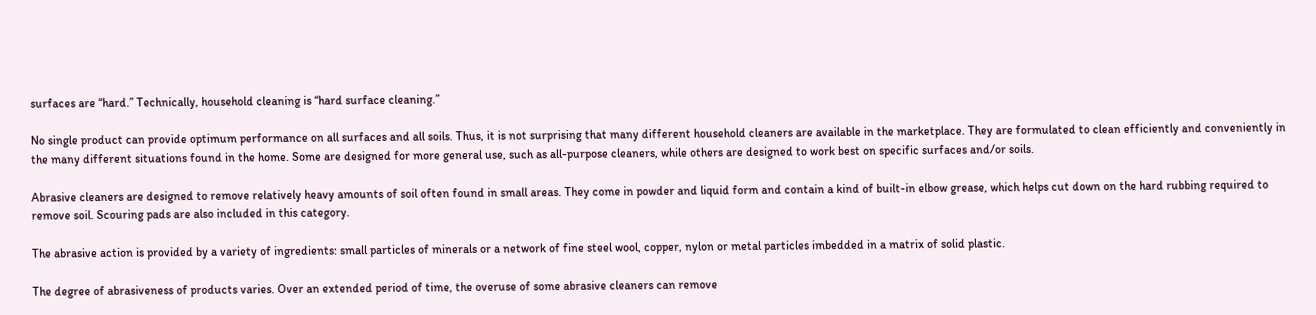surfaces are “hard.” Technically, household cleaning is “hard surface cleaning.”

No single product can provide optimum performance on all surfaces and all soils. Thus, it is not surprising that many different household cleaners are available in the marketplace. They are formulated to clean efficiently and conveniently in the many different situations found in the home. Some are designed for more general use, such as all-purpose cleaners, while others are designed to work best on specific surfaces and/or soils.

Abrasive cleaners are designed to remove relatively heavy amounts of soil often found in small areas. They come in powder and liquid form and contain a kind of built-in elbow grease, which helps cut down on the hard rubbing required to remove soil. Scouring pads are also included in this category.

The abrasive action is provided by a variety of ingredients: small particles of minerals or a network of fine steel wool, copper, nylon or metal particles imbedded in a matrix of solid plastic.

The degree of abrasiveness of products varies. Over an extended period of time, the overuse of some abrasive cleaners can remove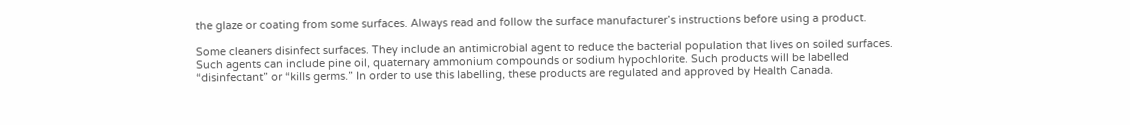the glaze or coating from some surfaces. Always read and follow the surface manufacturer’s instructions before using a product.

Some cleaners disinfect surfaces. They include an antimicrobial agent to reduce the bacterial population that lives on soiled surfaces. Such agents can include pine oil, quaternary ammonium compounds or sodium hypochlorite. Such products will be labelled “disinfectant” or “kills germs.” In order to use this labelling, these products are regulated and approved by Health Canada.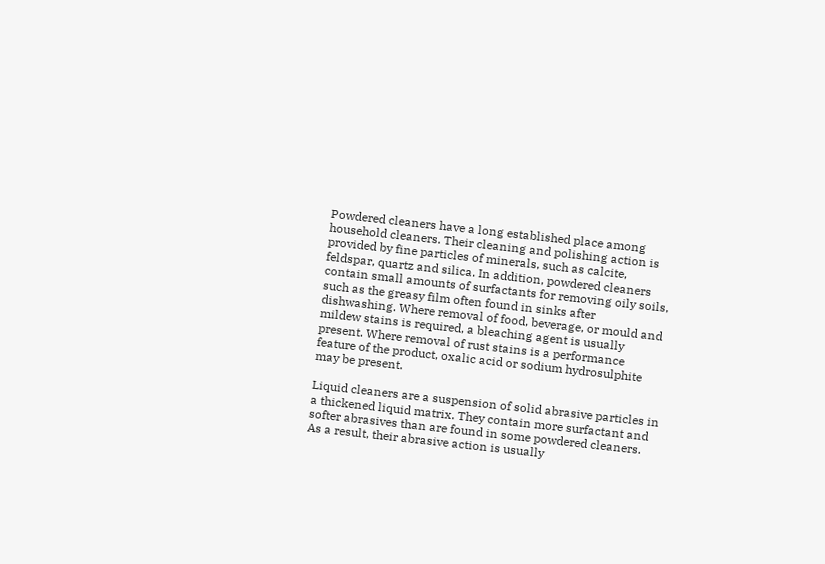Powdered cleaners have a long established place among household cleaners. Their cleaning and polishing action is provided by fine particles of minerals, such as calcite, feldspar, quartz and silica. In addition, powdered cleaners contain small amounts of surfactants for removing oily soils, such as the greasy film often found in sinks after dishwashing. Where removal of food, beverage, or mould and mildew stains is required, a bleaching agent is usually present. Where removal of rust stains is a performance feature of the product, oxalic acid or sodium hydrosulphite may be present.

Liquid cleaners are a suspension of solid abrasive particles in a thickened liquid matrix. They contain more surfactant and softer abrasives than are found in some powdered cleaners. As a result, their abrasive action is usually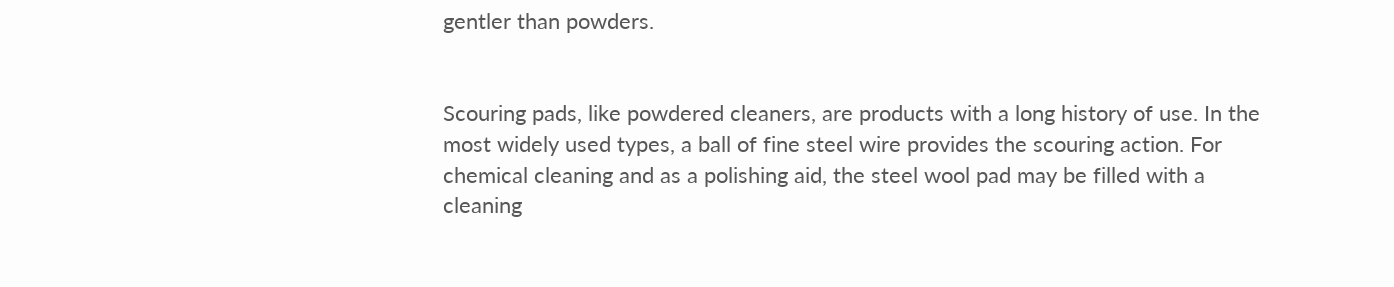gentler than powders.


Scouring pads, like powdered cleaners, are products with a long history of use. In the most widely used types, a ball of fine steel wire provides the scouring action. For chemical cleaning and as a polishing aid, the steel wool pad may be filled with a cleaning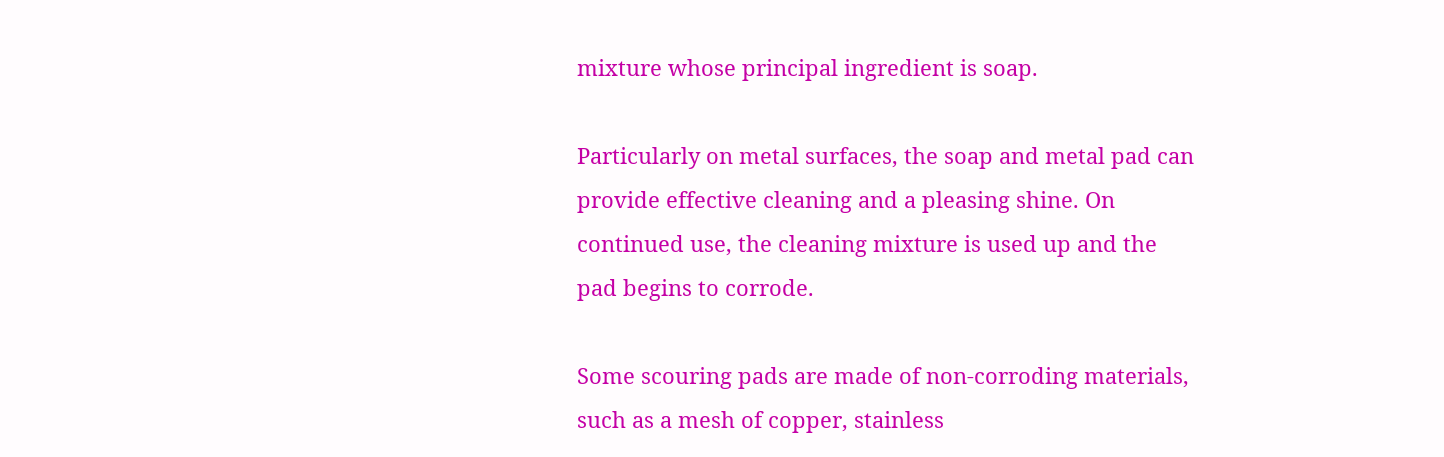mixture whose principal ingredient is soap.

Particularly on metal surfaces, the soap and metal pad can provide effective cleaning and a pleasing shine. On continued use, the cleaning mixture is used up and the pad begins to corrode.

Some scouring pads are made of non-corroding materials, such as a mesh of copper, stainless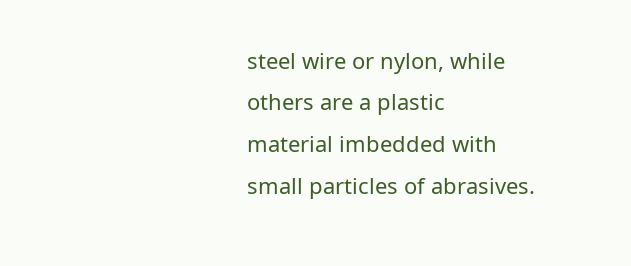steel wire or nylon, while others are a plastic material imbedded with small particles of abrasives.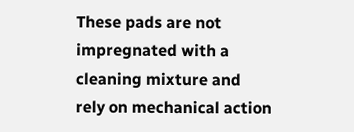These pads are not impregnated with a cleaning mixture and rely on mechanical action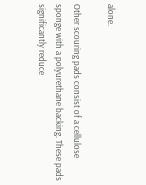alone.

Other scouring pads consist of a cellulose sponge with a polyurethane backing. These pads significantly reduce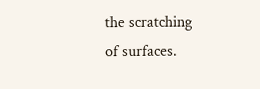the scratching of surfaces.